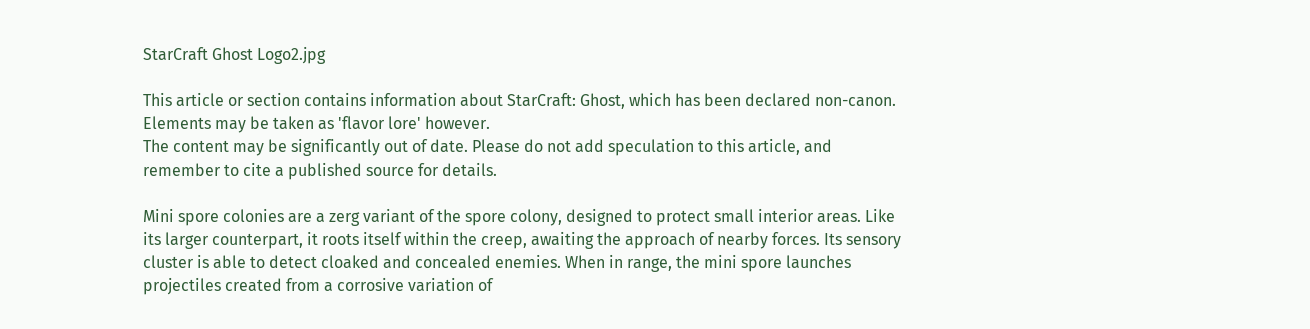StarCraft Ghost Logo2.jpg

This article or section contains information about StarCraft: Ghost, which has been declared non-canon. Elements may be taken as 'flavor lore' however.
The content may be significantly out of date. Please do not add speculation to this article, and remember to cite a published source for details.

Mini spore colonies are a zerg variant of the spore colony, designed to protect small interior areas. Like its larger counterpart, it roots itself within the creep, awaiting the approach of nearby forces. Its sensory cluster is able to detect cloaked and concealed enemies. When in range, the mini spore launches projectiles created from a corrosive variation of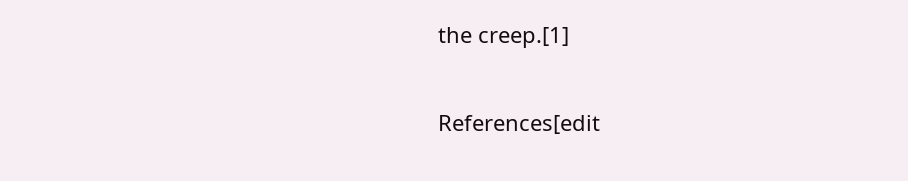the creep.[1]

References[edit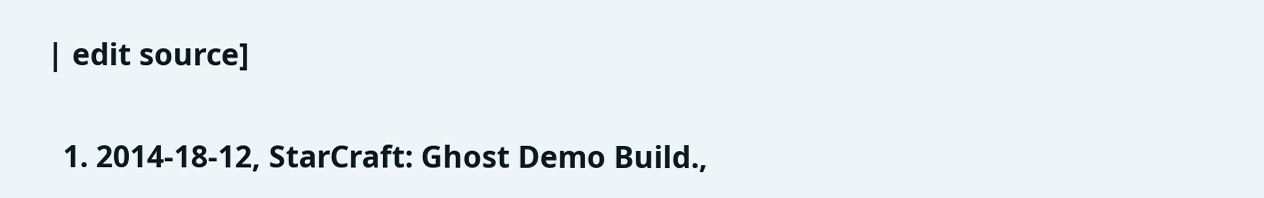| edit source]

  1. 2014-18-12, StarCraft: Ghost Demo Build.,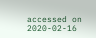accessed on 2020-02-16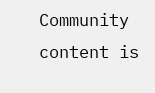Community content is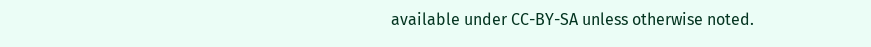available under CC-BY-SA unless otherwise noted.